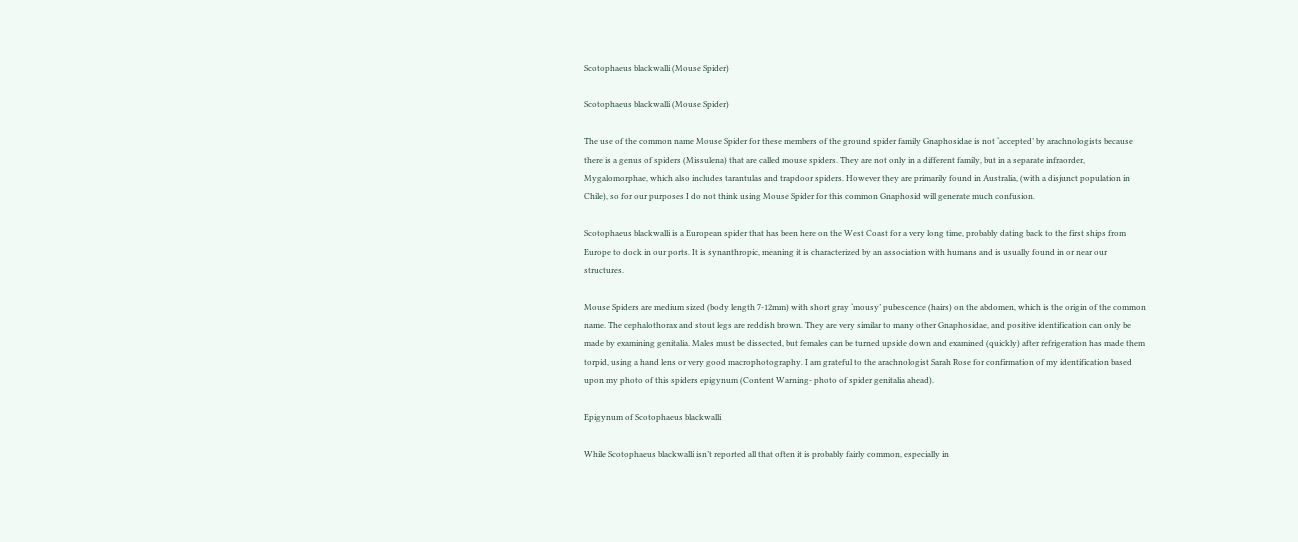Scotophaeus blackwalli (Mouse Spider)

Scotophaeus blackwalli (Mouse Spider)

The use of the common name Mouse Spider for these members of the ground spider family Gnaphosidae is not ‘accepted’ by arachnologists because there is a genus of spiders (Missulena) that are called mouse spiders. They are not only in a different family, but in a separate infraorder, Mygalomorphae, which also includes tarantulas and trapdoor spiders. However they are primarily found in Australia, (with a disjunct population in Chile), so for our purposes I do not think using Mouse Spider for this common Gnaphosid will generate much confusion.

Scotophaeus blackwalli is a European spider that has been here on the West Coast for a very long time, probably dating back to the first ships from Europe to dock in our ports. It is synanthropic, meaning it is characterized by an association with humans and is usually found in or near our structures.

Mouse Spiders are medium sized (body length 7-12mm) with short gray ‘mousy’ pubescence (hairs) on the abdomen, which is the origin of the common name. The cephalothorax and stout legs are reddish brown. They are very similar to many other Gnaphosidae, and positive identification can only be made by examining genitalia. Males must be dissected, but females can be turned upside down and examined (quickly) after refrigeration has made them torpid, using a hand lens or very good macrophotography. I am grateful to the arachnologist Sarah Rose for confirmation of my identification based upon my photo of this spiders epigynum (Content Warning- photo of spider genitalia ahead).

Epigynum of Scotophaeus blackwalli

While Scotophaeus blackwalli isn’t reported all that often it is probably fairly common, especially in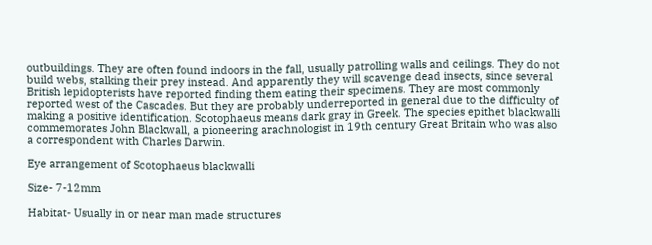outbuildings. They are often found indoors in the fall, usually patrolling walls and ceilings. They do not build webs, stalking their prey instead. And apparently they will scavenge dead insects, since several British lepidopterists have reported finding them eating their specimens. They are most commonly reported west of the Cascades. But they are probably underreported in general due to the difficulty of making a positive identification. Scotophaeus means dark gray in Greek. The species epithet blackwalli commemorates John Blackwall, a pioneering arachnologist in 19th century Great Britain who was also a correspondent with Charles Darwin.

Eye arrangement of Scotophaeus blackwalli

Size- 7-12mm

Habitat- Usually in or near man made structures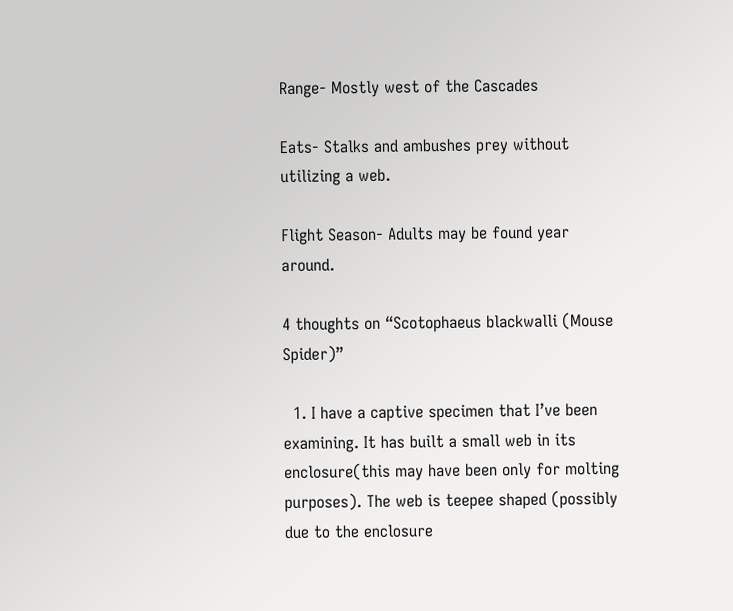Range- Mostly west of the Cascades

Eats- Stalks and ambushes prey without  utilizing a web.

Flight Season- Adults may be found year around.

4 thoughts on “Scotophaeus blackwalli (Mouse Spider)”

  1. I have a captive specimen that I’ve been examining. It has built a small web in its enclosure(this may have been only for molting purposes). The web is teepee shaped (possibly due to the enclosure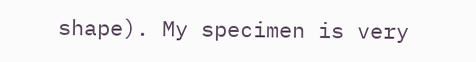shape). My specimen is very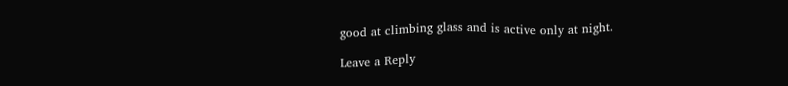good at climbing glass and is active only at night.

Leave a Reply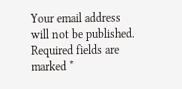Your email address will not be published. Required fields are marked *